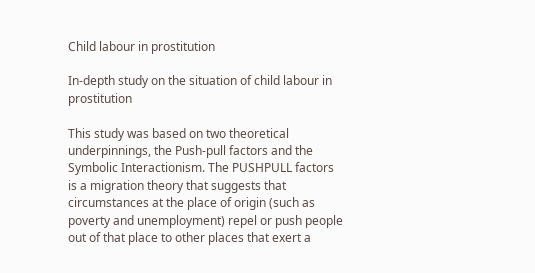Child labour in prostitution

In-depth study on the situation of child labour in prostitution

This study was based on two theoretical underpinnings, the Push-pull factors and the Symbolic Interactionism. The PUSHPULL factors is a migration theory that suggests that circumstances at the place of origin (such as poverty and unemployment) repel or push people out of that place to other places that exert a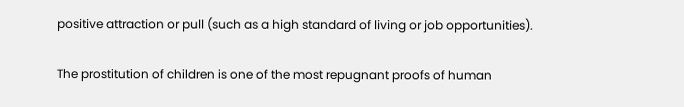positive attraction or pull (such as a high standard of living or job opportunities).

The prostitution of children is one of the most repugnant proofs of human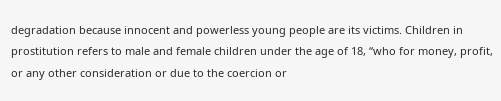degradation because innocent and powerless young people are its victims. Children in prostitution refers to male and female children under the age of 18, “who for money, profit, or any other consideration or due to the coercion or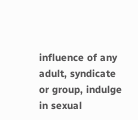influence of any adult, syndicate or group, indulge in sexual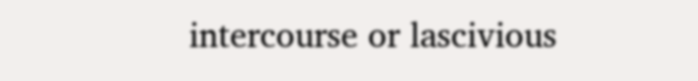intercourse or lascivious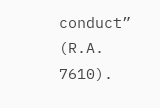conduct” (R.A. 7610).